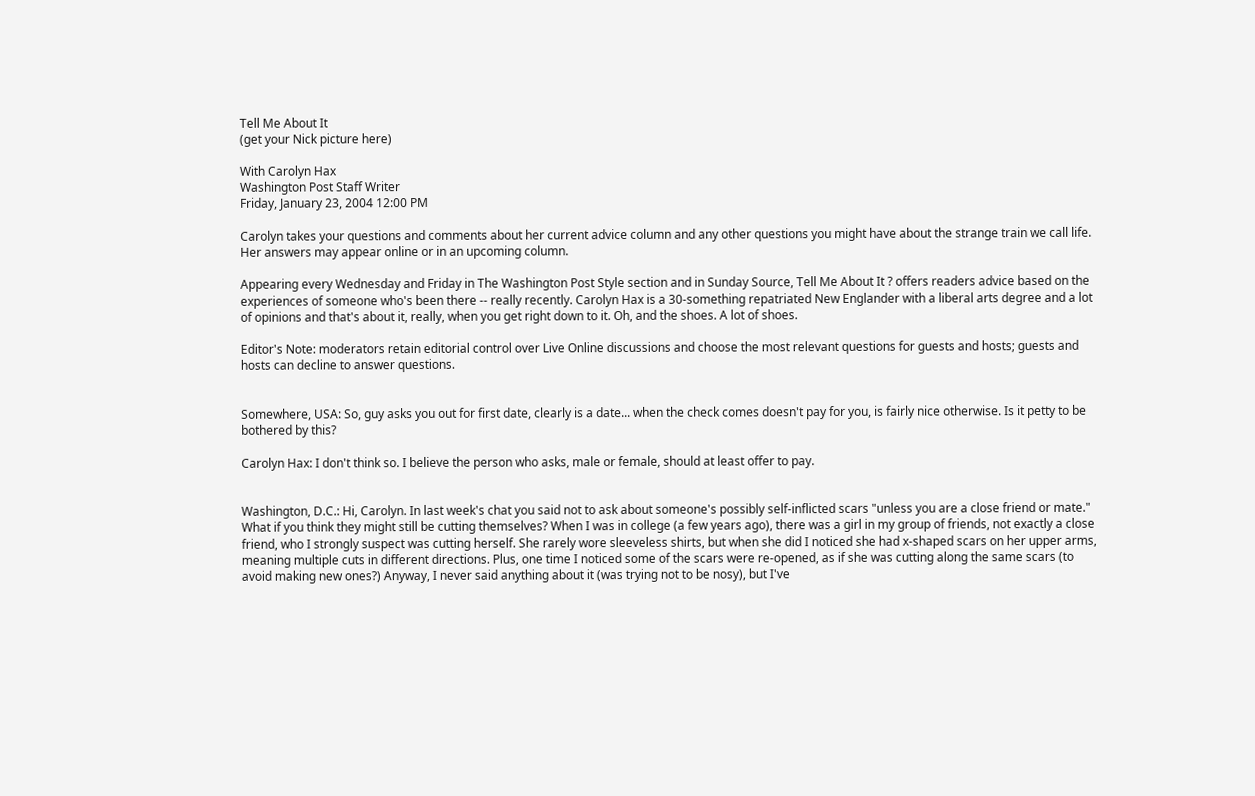Tell Me About It
(get your Nick picture here)

With Carolyn Hax
Washington Post Staff Writer
Friday, January 23, 2004 12:00 PM

Carolyn takes your questions and comments about her current advice column and any other questions you might have about the strange train we call life. Her answers may appear online or in an upcoming column.

Appearing every Wednesday and Friday in The Washington Post Style section and in Sunday Source, Tell Me About It ? offers readers advice based on the experiences of someone who's been there -- really recently. Carolyn Hax is a 30-something repatriated New Englander with a liberal arts degree and a lot of opinions and that's about it, really, when you get right down to it. Oh, and the shoes. A lot of shoes.

Editor's Note: moderators retain editorial control over Live Online discussions and choose the most relevant questions for guests and hosts; guests and hosts can decline to answer questions.


Somewhere, USA: So, guy asks you out for first date, clearly is a date... when the check comes doesn't pay for you, is fairly nice otherwise. Is it petty to be bothered by this?

Carolyn Hax: I don't think so. I believe the person who asks, male or female, should at least offer to pay.


Washington, D.C.: Hi, Carolyn. In last week's chat you said not to ask about someone's possibly self-inflicted scars "unless you are a close friend or mate." What if you think they might still be cutting themselves? When I was in college (a few years ago), there was a girl in my group of friends, not exactly a close friend, who I strongly suspect was cutting herself. She rarely wore sleeveless shirts, but when she did I noticed she had x-shaped scars on her upper arms, meaning multiple cuts in different directions. Plus, one time I noticed some of the scars were re-opened, as if she was cutting along the same scars (to avoid making new ones?) Anyway, I never said anything about it (was trying not to be nosy), but I've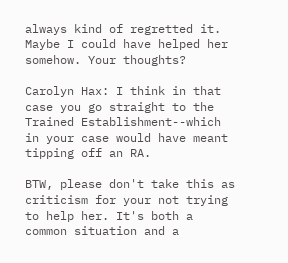always kind of regretted it. Maybe I could have helped her somehow. Your thoughts?

Carolyn Hax: I think in that case you go straight to the Trained Establishment--which in your case would have meant tipping off an RA.

BTW, please don't take this as criticism for your not trying to help her. It's both a common situation and a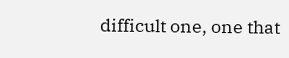difficult one, one that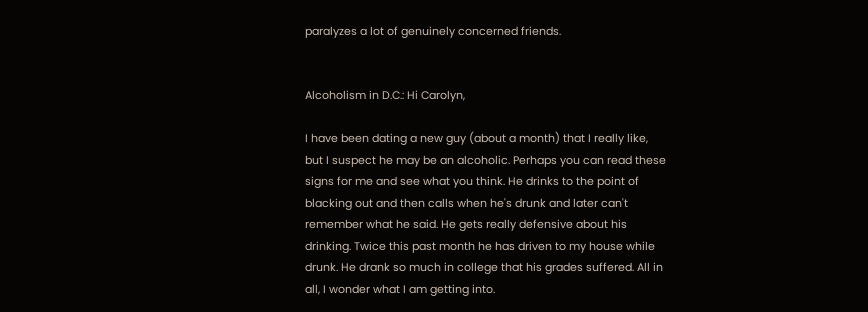paralyzes a lot of genuinely concerned friends.


Alcoholism in D.C.: Hi Carolyn,

I have been dating a new guy (about a month) that I really like, but I suspect he may be an alcoholic. Perhaps you can read these signs for me and see what you think. He drinks to the point of blacking out and then calls when he's drunk and later can't remember what he said. He gets really defensive about his drinking. Twice this past month he has driven to my house while drunk. He drank so much in college that his grades suffered. All in all, I wonder what I am getting into.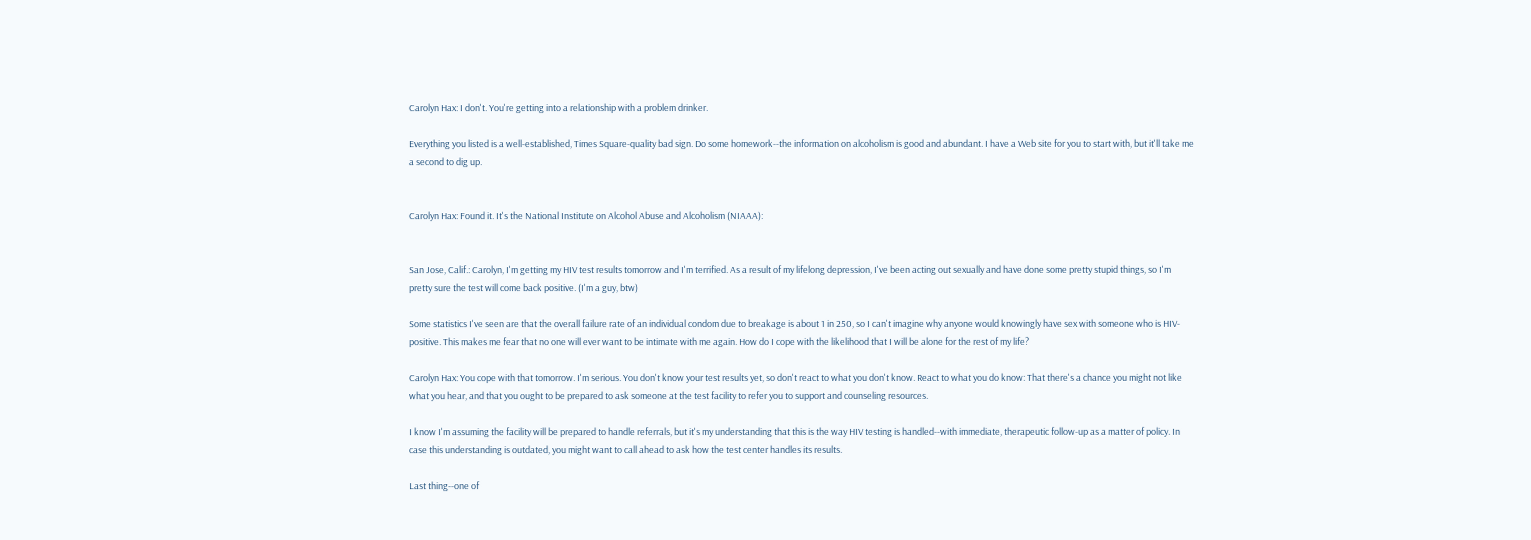Carolyn Hax: I don't. You're getting into a relationship with a problem drinker.

Everything you listed is a well-established, Times Square-quality bad sign. Do some homework--the information on alcoholism is good and abundant. I have a Web site for you to start with, but it'll take me a second to dig up.


Carolyn Hax: Found it. It's the National Institute on Alcohol Abuse and Alcoholism (NIAAA):


San Jose, Calif.: Carolyn, I'm getting my HIV test results tomorrow and I'm terrified. As a result of my lifelong depression, I've been acting out sexually and have done some pretty stupid things, so I'm pretty sure the test will come back positive. (I'm a guy, btw)

Some statistics I've seen are that the overall failure rate of an individual condom due to breakage is about 1 in 250, so I can't imagine why anyone would knowingly have sex with someone who is HIV-positive. This makes me fear that no one will ever want to be intimate with me again. How do I cope with the likelihood that I will be alone for the rest of my life?

Carolyn Hax: You cope with that tomorrow. I'm serious. You don't know your test results yet, so don't react to what you don't know. React to what you do know: That there's a chance you might not like what you hear, and that you ought to be prepared to ask someone at the test facility to refer you to support and counseling resources.

I know I'm assuming the facility will be prepared to handle referrals, but it's my understanding that this is the way HIV testing is handled--with immediate, therapeutic follow-up as a matter of policy. In case this understanding is outdated, you might want to call ahead to ask how the test center handles its results.

Last thing--one of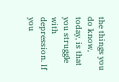the things you do know, today, is that you struggle with depression. If you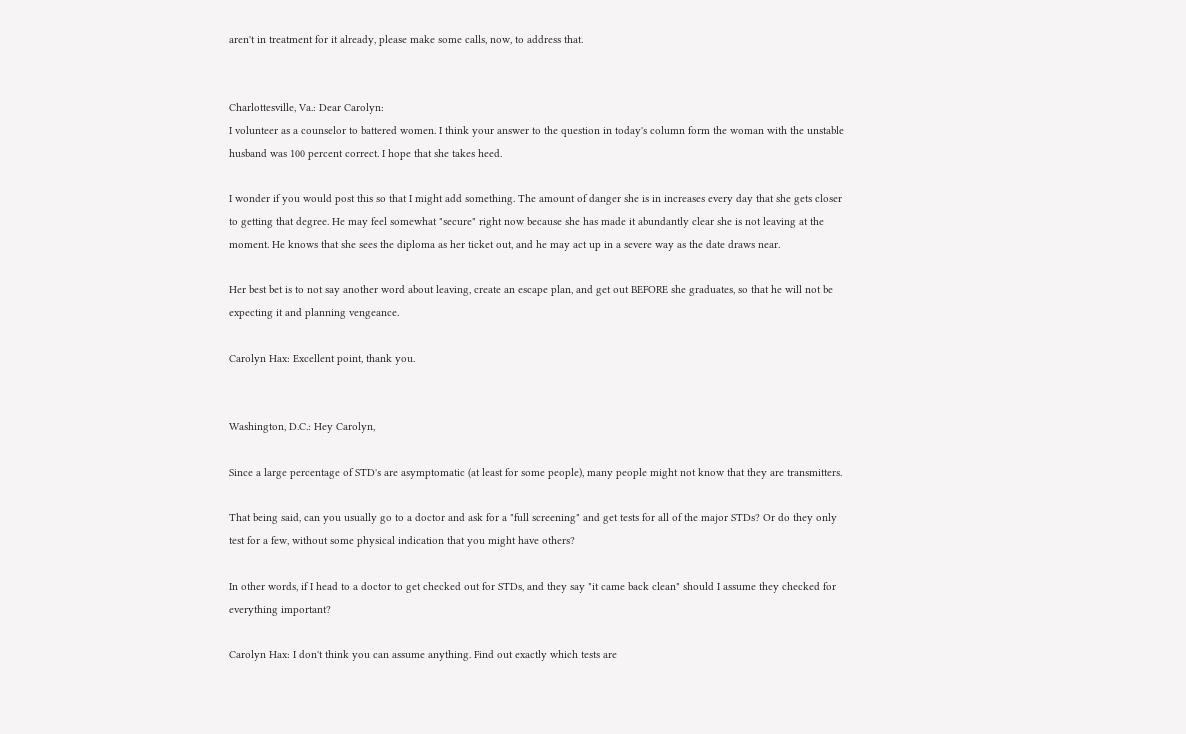aren't in treatment for it already, please make some calls, now, to address that.


Charlottesville, Va.: Dear Carolyn:
I volunteer as a counselor to battered women. I think your answer to the question in today's column form the woman with the unstable husband was 100 percent correct. I hope that she takes heed.

I wonder if you would post this so that I might add something. The amount of danger she is in increases every day that she gets closer to getting that degree. He may feel somewhat "secure" right now because she has made it abundantly clear she is not leaving at the moment. He knows that she sees the diploma as her ticket out, and he may act up in a severe way as the date draws near.

Her best bet is to not say another word about leaving, create an escape plan, and get out BEFORE she graduates, so that he will not be expecting it and planning vengeance.

Carolyn Hax: Excellent point, thank you.


Washington, D.C.: Hey Carolyn,

Since a large percentage of STD's are asymptomatic (at least for some people), many people might not know that they are transmitters.

That being said, can you usually go to a doctor and ask for a "full screening" and get tests for all of the major STDs? Or do they only test for a few, without some physical indication that you might have others?

In other words, if I head to a doctor to get checked out for STDs, and they say "it came back clean" should I assume they checked for everything important?

Carolyn Hax: I don't think you can assume anything. Find out exactly which tests are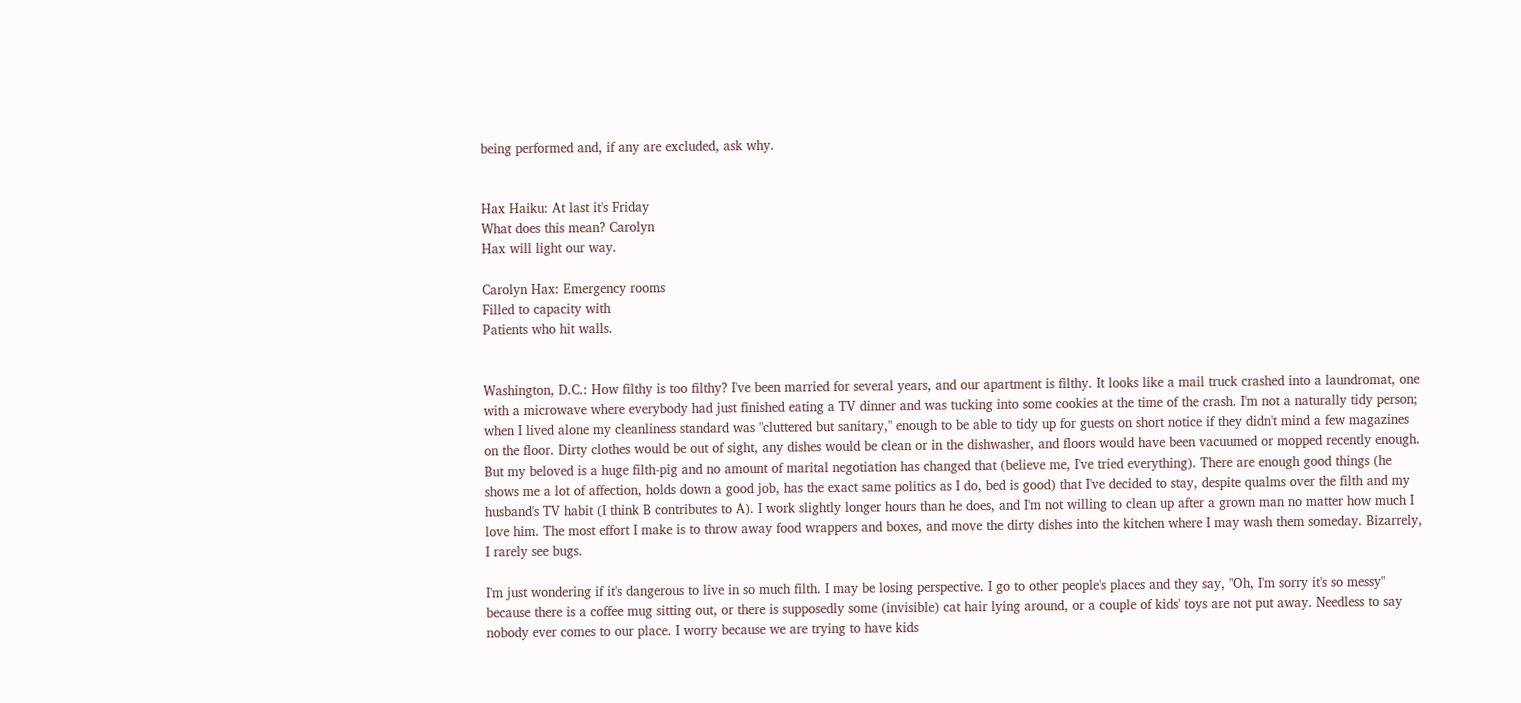being performed and, if any are excluded, ask why.


Hax Haiku: At last it's Friday
What does this mean? Carolyn
Hax will light our way.

Carolyn Hax: Emergency rooms
Filled to capacity with
Patients who hit walls.


Washington, D.C.: How filthy is too filthy? I've been married for several years, and our apartment is filthy. It looks like a mail truck crashed into a laundromat, one with a microwave where everybody had just finished eating a TV dinner and was tucking into some cookies at the time of the crash. I'm not a naturally tidy person; when I lived alone my cleanliness standard was "cluttered but sanitary," enough to be able to tidy up for guests on short notice if they didn't mind a few magazines on the floor. Dirty clothes would be out of sight, any dishes would be clean or in the dishwasher, and floors would have been vacuumed or mopped recently enough. But my beloved is a huge filth-pig and no amount of marital negotiation has changed that (believe me, I've tried everything). There are enough good things (he shows me a lot of affection, holds down a good job, has the exact same politics as I do, bed is good) that I've decided to stay, despite qualms over the filth and my husband's TV habit (I think B contributes to A). I work slightly longer hours than he does, and I'm not willing to clean up after a grown man no matter how much I love him. The most effort I make is to throw away food wrappers and boxes, and move the dirty dishes into the kitchen where I may wash them someday. Bizarrely, I rarely see bugs.

I'm just wondering if it's dangerous to live in so much filth. I may be losing perspective. I go to other people's places and they say, "Oh, I'm sorry it's so messy" because there is a coffee mug sitting out, or there is supposedly some (invisible) cat hair lying around, or a couple of kids' toys are not put away. Needless to say nobody ever comes to our place. I worry because we are trying to have kids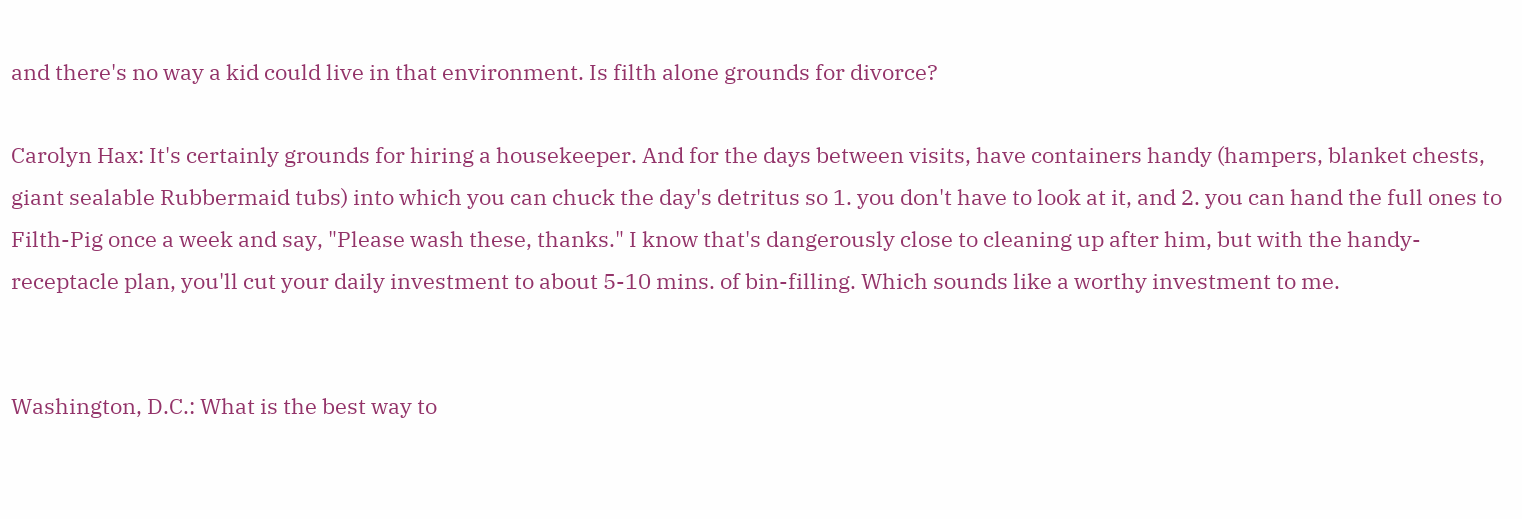and there's no way a kid could live in that environment. Is filth alone grounds for divorce?

Carolyn Hax: It's certainly grounds for hiring a housekeeper. And for the days between visits, have containers handy (hampers, blanket chests, giant sealable Rubbermaid tubs) into which you can chuck the day's detritus so 1. you don't have to look at it, and 2. you can hand the full ones to Filth-Pig once a week and say, "Please wash these, thanks." I know that's dangerously close to cleaning up after him, but with the handy-receptacle plan, you'll cut your daily investment to about 5-10 mins. of bin-filling. Which sounds like a worthy investment to me.


Washington, D.C.: What is the best way to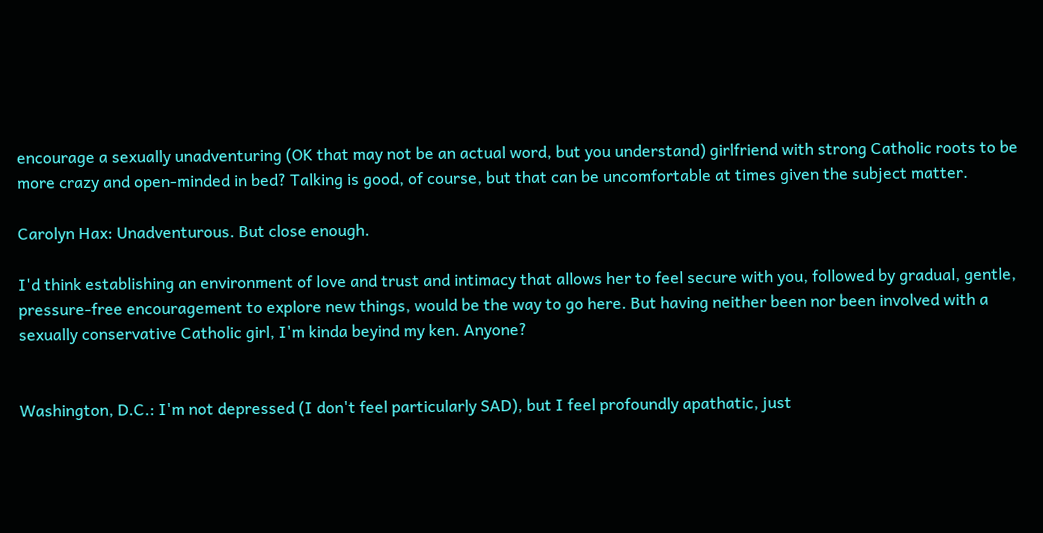encourage a sexually unadventuring (OK that may not be an actual word, but you understand) girlfriend with strong Catholic roots to be more crazy and open-minded in bed? Talking is good, of course, but that can be uncomfortable at times given the subject matter.

Carolyn Hax: Unadventurous. But close enough.

I'd think establishing an environment of love and trust and intimacy that allows her to feel secure with you, followed by gradual, gentle, pressure-free encouragement to explore new things, would be the way to go here. But having neither been nor been involved with a sexually conservative Catholic girl, I'm kinda beyind my ken. Anyone?


Washington, D.C.: I'm not depressed (I don't feel particularly SAD), but I feel profoundly apathatic, just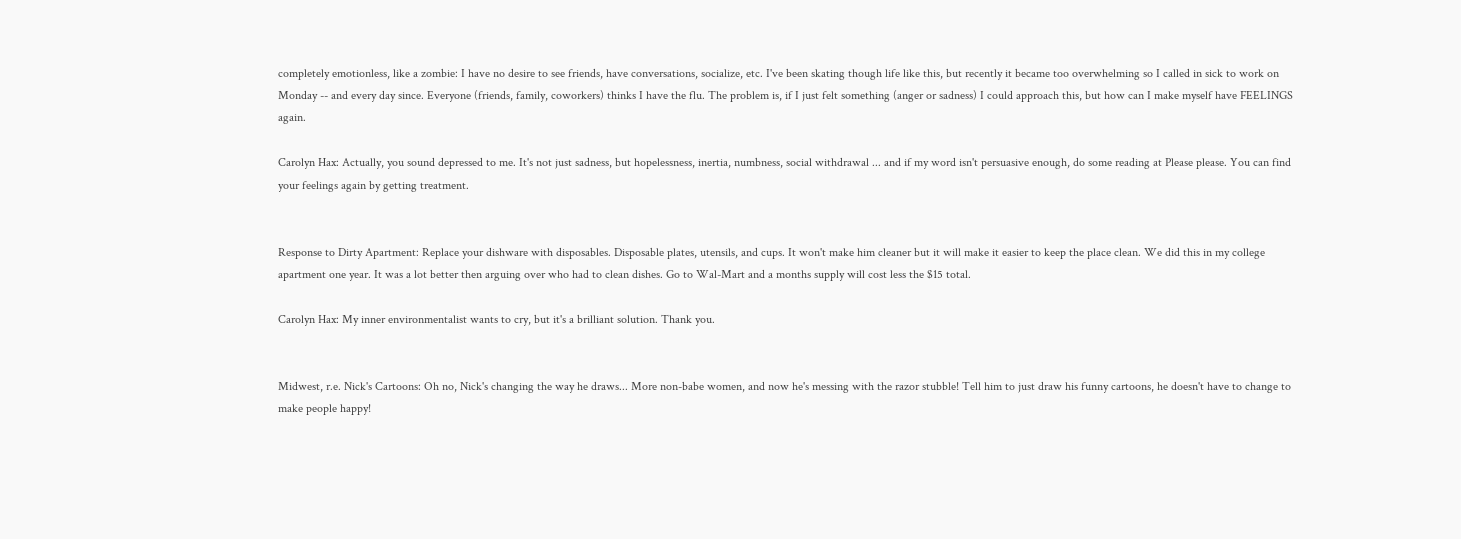completely emotionless, like a zombie: I have no desire to see friends, have conversations, socialize, etc. I've been skating though life like this, but recently it became too overwhelming so I called in sick to work on Monday -- and every day since. Everyone (friends, family, coworkers) thinks I have the flu. The problem is, if I just felt something (anger or sadness) I could approach this, but how can I make myself have FEELINGS again.

Carolyn Hax: Actually, you sound depressed to me. It's not just sadness, but hopelessness, inertia, numbness, social withdrawal ... and if my word isn't persuasive enough, do some reading at Please please. You can find your feelings again by getting treatment.


Response to Dirty Apartment: Replace your dishware with disposables. Disposable plates, utensils, and cups. It won't make him cleaner but it will make it easier to keep the place clean. We did this in my college apartment one year. It was a lot better then arguing over who had to clean dishes. Go to Wal-Mart and a months supply will cost less the $15 total.

Carolyn Hax: My inner environmentalist wants to cry, but it's a brilliant solution. Thank you.


Midwest, r.e. Nick's Cartoons: Oh no, Nick's changing the way he draws... More non-babe women, and now he's messing with the razor stubble! Tell him to just draw his funny cartoons, he doesn't have to change to make people happy!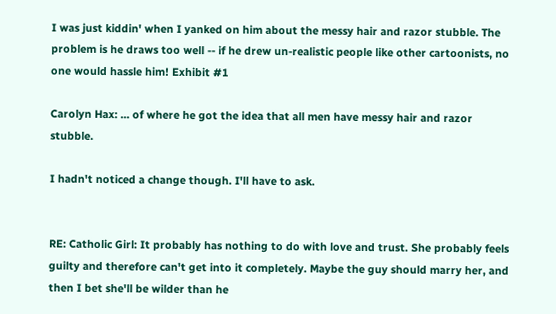I was just kiddin' when I yanked on him about the messy hair and razor stubble. The problem is he draws too well -- if he drew un-realistic people like other cartoonists, no one would hassle him! Exhibit #1

Carolyn Hax: ... of where he got the idea that all men have messy hair and razor stubble.

I hadn't noticed a change though. I'll have to ask.


RE: Catholic Girl: It probably has nothing to do with love and trust. She probably feels guilty and therefore can't get into it completely. Maybe the guy should marry her, and then I bet she'll be wilder than he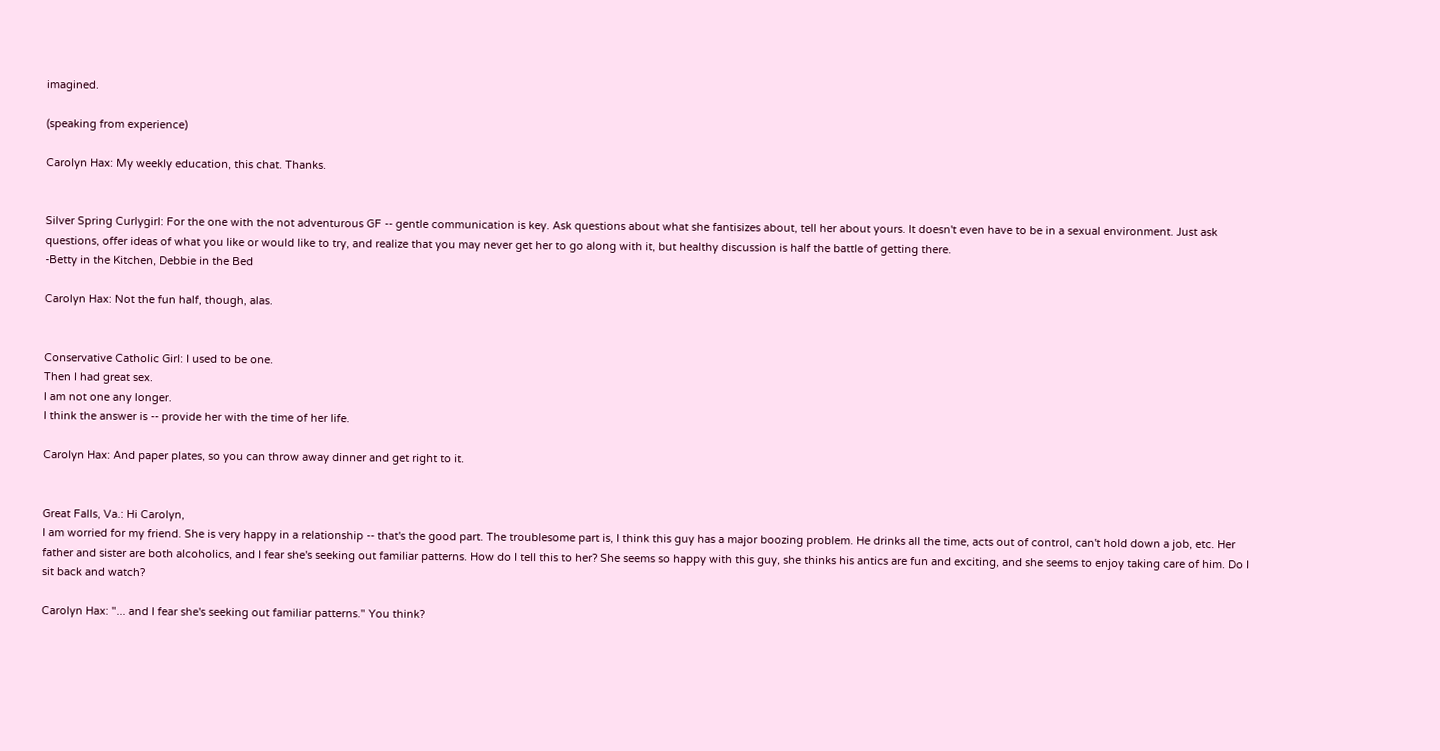imagined.

(speaking from experience)

Carolyn Hax: My weekly education, this chat. Thanks.


Silver Spring Curlygirl: For the one with the not adventurous GF -- gentle communication is key. Ask questions about what she fantisizes about, tell her about yours. It doesn't even have to be in a sexual environment. Just ask questions, offer ideas of what you like or would like to try, and realize that you may never get her to go along with it, but healthy discussion is half the battle of getting there.
-Betty in the Kitchen, Debbie in the Bed

Carolyn Hax: Not the fun half, though, alas.


Conservative Catholic Girl: I used to be one.
Then I had great sex.
I am not one any longer.
I think the answer is -- provide her with the time of her life.

Carolyn Hax: And paper plates, so you can throw away dinner and get right to it.


Great Falls, Va.: Hi Carolyn,
I am worried for my friend. She is very happy in a relationship -- that's the good part. The troublesome part is, I think this guy has a major boozing problem. He drinks all the time, acts out of control, can't hold down a job, etc. Her father and sister are both alcoholics, and I fear she's seeking out familiar patterns. How do I tell this to her? She seems so happy with this guy, she thinks his antics are fun and exciting, and she seems to enjoy taking care of him. Do I sit back and watch?

Carolyn Hax: "... and I fear she's seeking out familiar patterns." You think?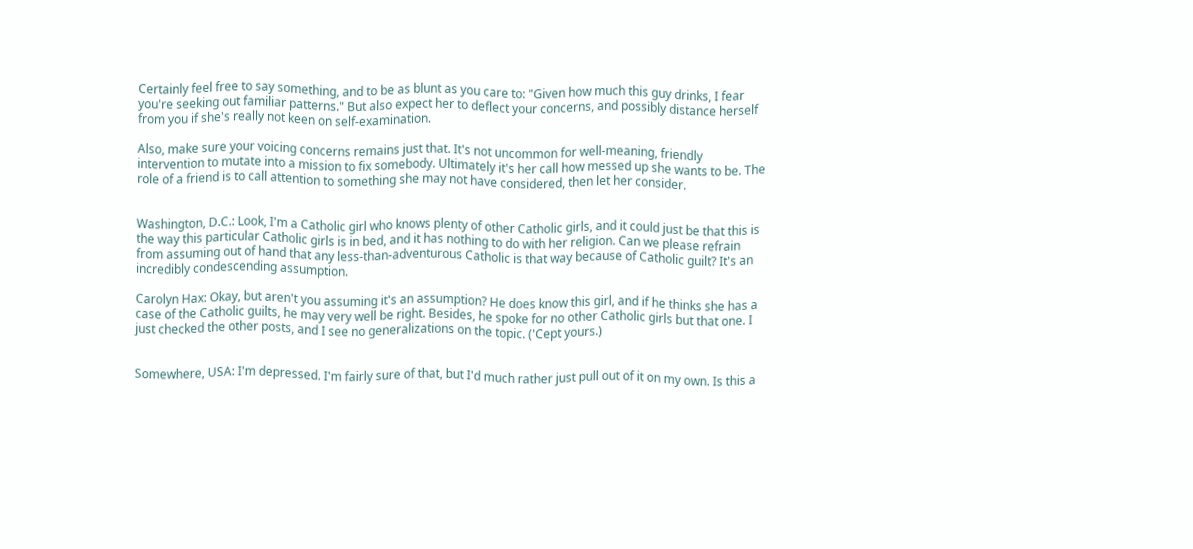Certainly feel free to say something, and to be as blunt as you care to: "Given how much this guy drinks, I fear you're seeking out familiar patterns." But also expect her to deflect your concerns, and possibly distance herself from you if she's really not keen on self-examination.

Also, make sure your voicing concerns remains just that. It's not uncommon for well-meaning, friendly intervention to mutate into a mission to fix somebody. Ultimately it's her call how messed up she wants to be. The role of a friend is to call attention to something she may not have considered, then let her consider.


Washington, D.C.: Look, I'm a Catholic girl who knows plenty of other Catholic girls, and it could just be that this is the way this particular Catholic girls is in bed, and it has nothing to do with her religion. Can we please refrain from assuming out of hand that any less-than-adventurous Catholic is that way because of Catholic guilt? It's an incredibly condescending assumption.

Carolyn Hax: Okay, but aren't you assuming it's an assumption? He does know this girl, and if he thinks she has a case of the Catholic guilts, he may very well be right. Besides, he spoke for no other Catholic girls but that one. I just checked the other posts, and I see no generalizations on the topic. ('Cept yours.)


Somewhere, USA: I'm depressed. I'm fairly sure of that, but I'd much rather just pull out of it on my own. Is this a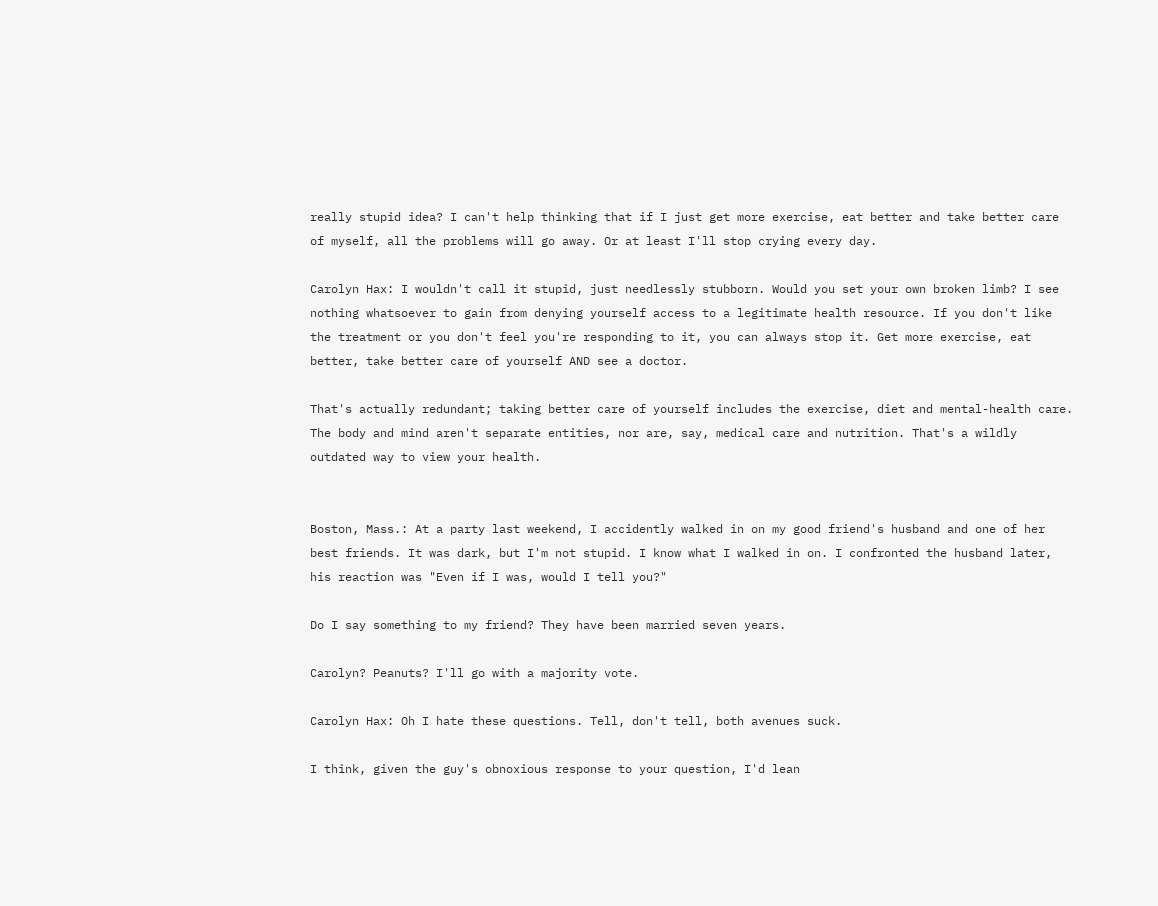really stupid idea? I can't help thinking that if I just get more exercise, eat better and take better care of myself, all the problems will go away. Or at least I'll stop crying every day.

Carolyn Hax: I wouldn't call it stupid, just needlessly stubborn. Would you set your own broken limb? I see nothing whatsoever to gain from denying yourself access to a legitimate health resource. If you don't like the treatment or you don't feel you're responding to it, you can always stop it. Get more exercise, eat better, take better care of yourself AND see a doctor.

That's actually redundant; taking better care of yourself includes the exercise, diet and mental-health care. The body and mind aren't separate entities, nor are, say, medical care and nutrition. That's a wildly outdated way to view your health.


Boston, Mass.: At a party last weekend, I accidently walked in on my good friend's husband and one of her best friends. It was dark, but I'm not stupid. I know what I walked in on. I confronted the husband later, his reaction was "Even if I was, would I tell you?"

Do I say something to my friend? They have been married seven years.

Carolyn? Peanuts? I'll go with a majority vote.

Carolyn Hax: Oh I hate these questions. Tell, don't tell, both avenues suck.

I think, given the guy's obnoxious response to your question, I'd lean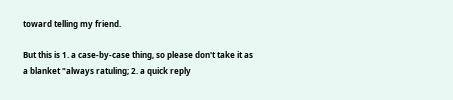toward telling my friend.

But this is 1. a case-by-case thing, so please don't take it as a blanket "always ratuling; 2. a quick reply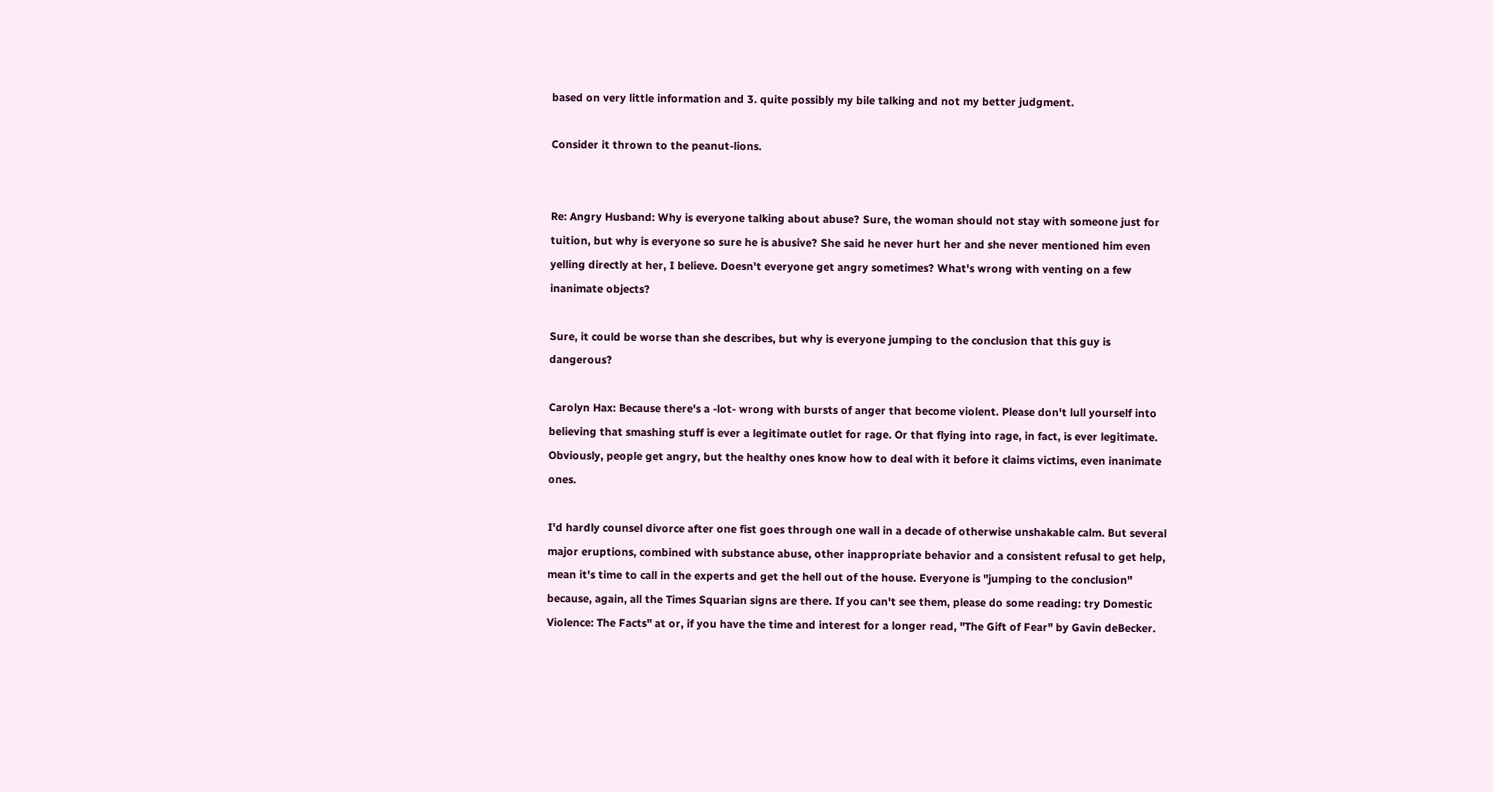based on very little information and 3. quite possibly my bile talking and not my better judgment.

Consider it thrown to the peanut-lions.


Re: Angry Husband: Why is everyone talking about abuse? Sure, the woman should not stay with someone just for tuition, but why is everyone so sure he is abusive? She said he never hurt her and she never mentioned him even yelling directly at her, I believe. Doesn't everyone get angry sometimes? What's wrong with venting on a few inanimate objects?

Sure, it could be worse than she describes, but why is everyone jumping to the conclusion that this guy is dangerous?

Carolyn Hax: Because there's a -lot- wrong with bursts of anger that become violent. Please don't lull yourself into believing that smashing stuff is ever a legitimate outlet for rage. Or that flying into rage, in fact, is ever legitimate. Obviously, people get angry, but the healthy ones know how to deal with it before it claims victims, even inanimate ones.

I'd hardly counsel divorce after one fist goes through one wall in a decade of otherwise unshakable calm. But several major eruptions, combined with substance abuse, other inappropriate behavior and a consistent refusal to get help, mean it's time to call in the experts and get the hell out of the house. Everyone is "jumping to the conclusion" because, again, all the Times Squarian signs are there. If you can't see them, please do some reading: try Domestic Violence: The Facts" at or, if you have the time and interest for a longer read, "The Gift of Fear" by Gavin deBecker.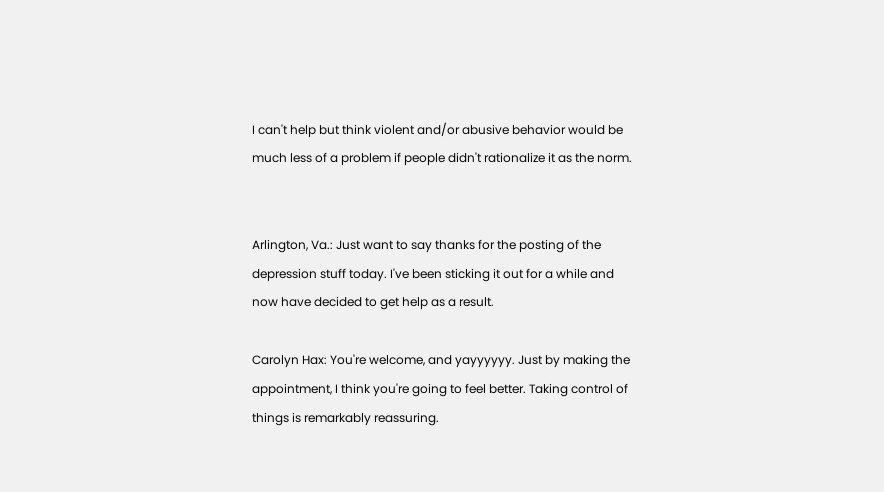I can't help but think violent and/or abusive behavior would be much less of a problem if people didn't rationalize it as the norm.


Arlington, Va.: Just want to say thanks for the posting of the depression stuff today. I've been sticking it out for a while and now have decided to get help as a result.

Carolyn Hax: You're welcome, and yayyyyyy. Just by making the appointment, I think you're going to feel better. Taking control of things is remarkably reassuring.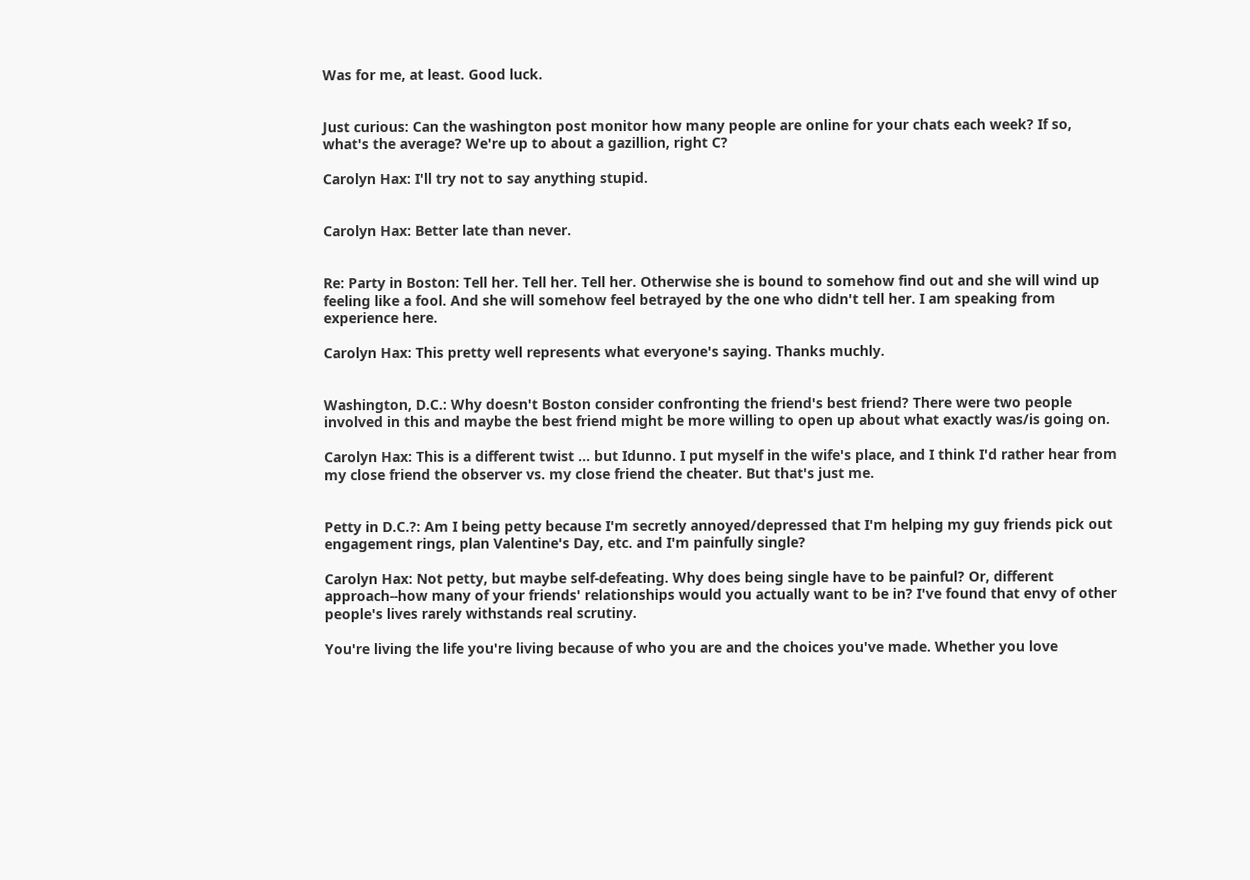Was for me, at least. Good luck.


Just curious: Can the washington post monitor how many people are online for your chats each week? If so, what's the average? We're up to about a gazillion, right C?

Carolyn Hax: I'll try not to say anything stupid.


Carolyn Hax: Better late than never.


Re: Party in Boston: Tell her. Tell her. Tell her. Otherwise she is bound to somehow find out and she will wind up feeling like a fool. And she will somehow feel betrayed by the one who didn't tell her. I am speaking from experience here.

Carolyn Hax: This pretty well represents what everyone's saying. Thanks muchly.


Washington, D.C.: Why doesn't Boston consider confronting the friend's best friend? There were two people involved in this and maybe the best friend might be more willing to open up about what exactly was/is going on.

Carolyn Hax: This is a different twist ... but Idunno. I put myself in the wife's place, and I think I'd rather hear from my close friend the observer vs. my close friend the cheater. But that's just me.


Petty in D.C.?: Am I being petty because I'm secretly annoyed/depressed that I'm helping my guy friends pick out engagement rings, plan Valentine's Day, etc. and I'm painfully single?

Carolyn Hax: Not petty, but maybe self-defeating. Why does being single have to be painful? Or, different approach--how many of your friends' relationships would you actually want to be in? I've found that envy of other people's lives rarely withstands real scrutiny.

You're living the life you're living because of who you are and the choices you've made. Whether you love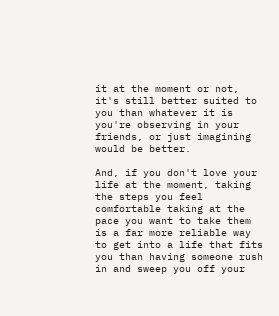it at the moment or not, it's still better suited to you than whatever it is you're observing in your friends, or just imagining would be better.

And, if you don't love your life at the moment, taking the steps you feel comfortable taking at the pace you want to take them is a far more reliable way to get into a life that fits you than having someone rush in and sweep you off your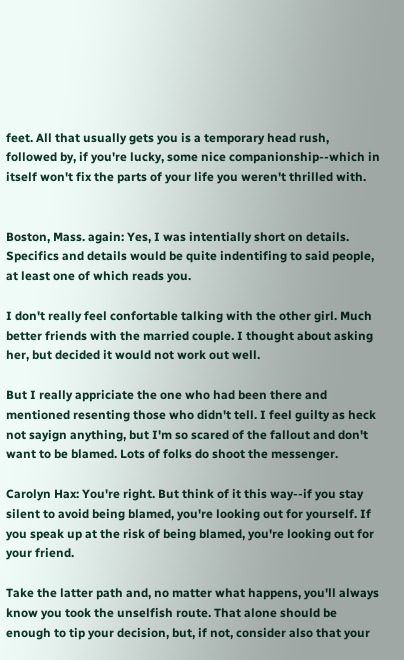feet. All that usually gets you is a temporary head rush, followed by, if you're lucky, some nice companionship--which in itself won't fix the parts of your life you weren't thrilled with.


Boston, Mass. again: Yes, I was intentially short on details. Specifics and details would be quite indentifing to said people, at least one of which reads you.

I don't really feel confortable talking with the other girl. Much better friends with the married couple. I thought about asking her, but decided it would not work out well.

But I really appriciate the one who had been there and mentioned resenting those who didn't tell. I feel guilty as heck not sayign anything, but I'm so scared of the fallout and don't want to be blamed. Lots of folks do shoot the messenger.

Carolyn Hax: You're right. But think of it this way--if you stay silent to avoid being blamed, you're looking out for yourself. If you speak up at the risk of being blamed, you're looking out for your friend.

Take the latter path and, no matter what happens, you'll always know you took the unselfish route. That alone should be enough to tip your decision, but, if not, consider also that your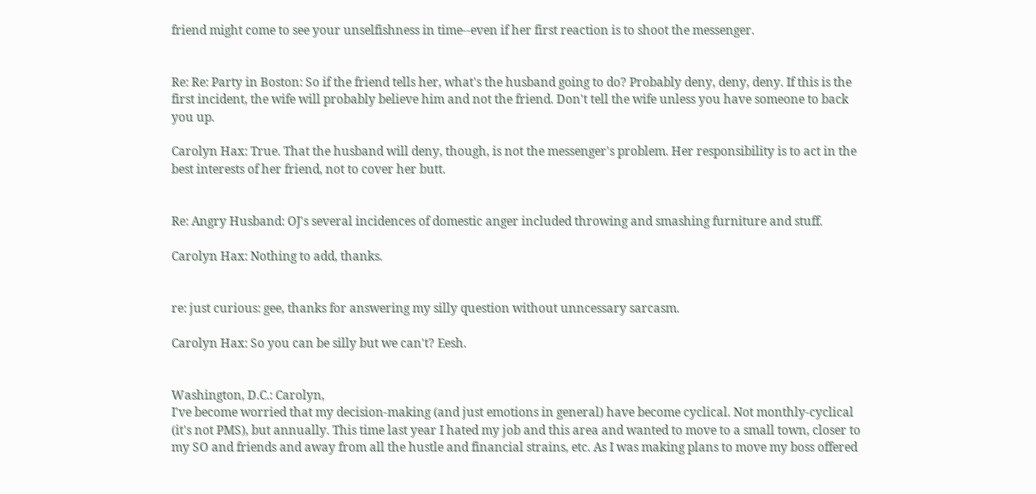friend might come to see your unselfishness in time--even if her first reaction is to shoot the messenger.


Re: Re: Party in Boston: So if the friend tells her, what's the husband going to do? Probably deny, deny, deny. If this is the first incident, the wife will probably believe him and not the friend. Don't tell the wife unless you have someone to back you up.

Carolyn Hax: True. That the husband will deny, though, is not the messenger's problem. Her responsibility is to act in the best interests of her friend, not to cover her butt.


Re: Angry Husband: OJ's several incidences of domestic anger included throwing and smashing furniture and stuff.

Carolyn Hax: Nothing to add, thanks.


re: just curious: gee, thanks for answering my silly question without unncessary sarcasm.

Carolyn Hax: So you can be silly but we can't? Eesh.


Washington, D.C.: Carolyn,
I've become worried that my decision-making (and just emotions in general) have become cyclical. Not monthly-cyclical (it's not PMS), but annually. This time last year I hated my job and this area and wanted to move to a small town, closer to my SO and friends and away from all the hustle and financial strains, etc. As I was making plans to move my boss offered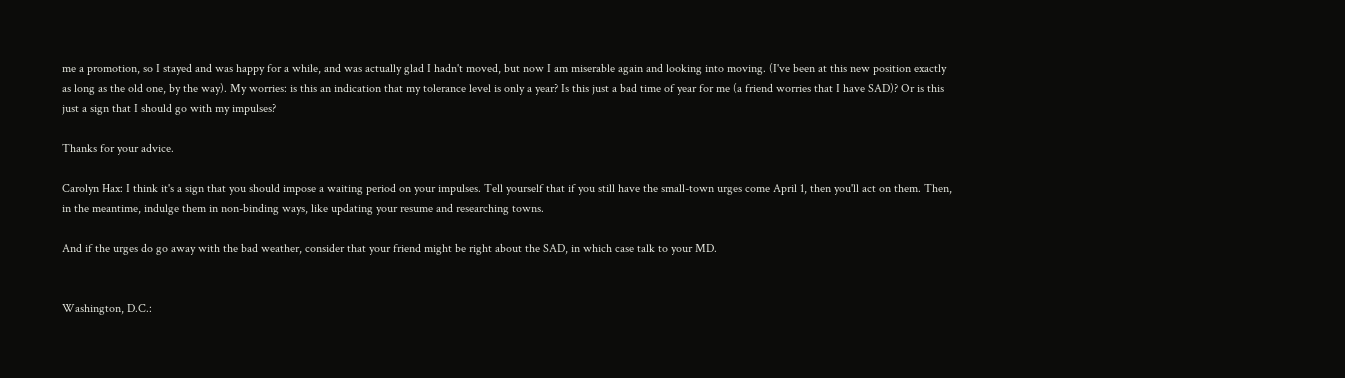me a promotion, so I stayed and was happy for a while, and was actually glad I hadn't moved, but now I am miserable again and looking into moving. (I've been at this new position exactly as long as the old one, by the way). My worries: is this an indication that my tolerance level is only a year? Is this just a bad time of year for me (a friend worries that I have SAD)? Or is this just a sign that I should go with my impulses?

Thanks for your advice.

Carolyn Hax: I think it's a sign that you should impose a waiting period on your impulses. Tell yourself that if you still have the small-town urges come April 1, then you'll act on them. Then, in the meantime, indulge them in non-binding ways, like updating your resume and researching towns.

And if the urges do go away with the bad weather, consider that your friend might be right about the SAD, in which case talk to your MD.


Washington, D.C.: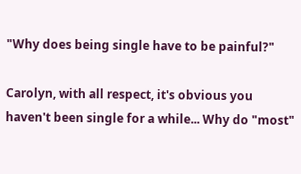"Why does being single have to be painful?"

Carolyn, with all respect, it's obvious you haven't been single for a while... Why do "most"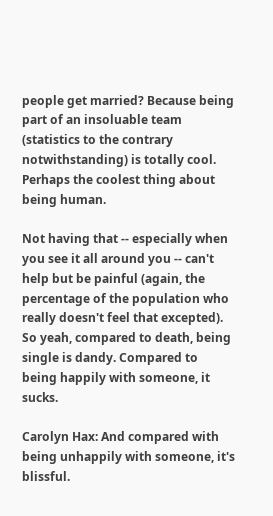people get married? Because being part of an insoluable team (statistics to the contrary notwithstanding) is totally cool. Perhaps the coolest thing about being human.

Not having that -- especially when you see it all around you -- can't help but be painful (again, the percentage of the population who really doesn't feel that excepted). So yeah, compared to death, being single is dandy. Compared to being happily with someone, it sucks.

Carolyn Hax: And compared with being unhappily with someone, it's blissful.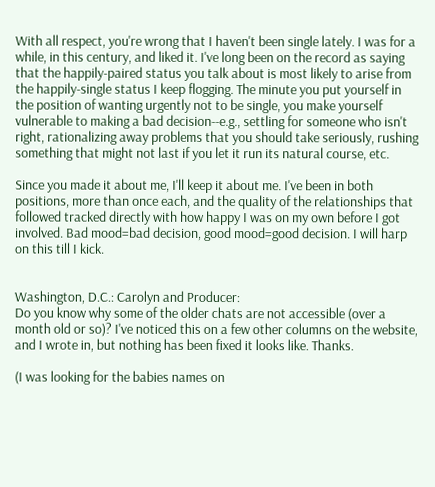With all respect, you're wrong that I haven't been single lately. I was for a while, in this century, and liked it. I've long been on the record as saying that the happily-paired status you talk about is most likely to arise from the happily-single status I keep flogging. The minute you put yourself in the position of wanting urgently not to be single, you make yourself vulnerable to making a bad decision--e.g., settling for someone who isn't right, rationalizing away problems that you should take seriously, rushing something that might not last if you let it run its natural course, etc.

Since you made it about me, I'll keep it about me. I've been in both positions, more than once each, and the quality of the relationships that followed tracked directly with how happy I was on my own before I got involved. Bad mood=bad decision, good mood=good decision. I will harp on this till I kick.


Washington, D.C.: Carolyn and Producer:
Do you know why some of the older chats are not accessible (over a month old or so)? I've noticed this on a few other columns on the website, and I wrote in, but nothing has been fixed it looks like. Thanks.

(I was looking for the babies names on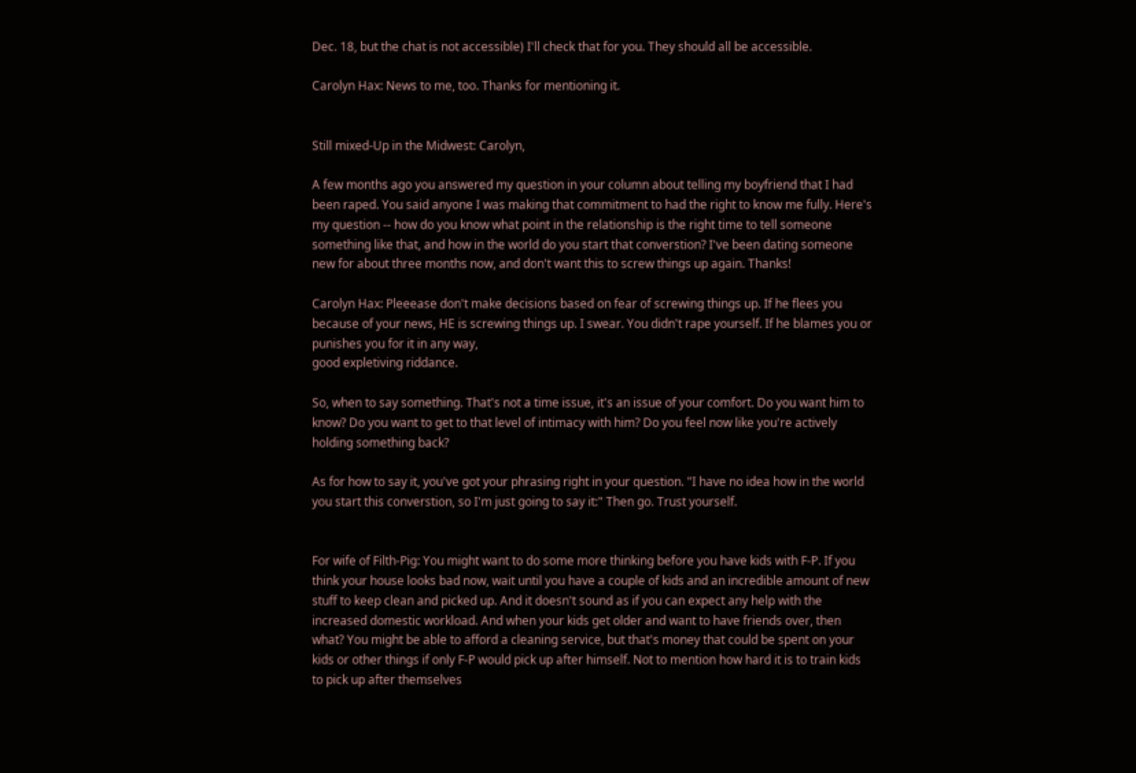Dec. 18, but the chat is not accessible) I'll check that for you. They should all be accessible.

Carolyn Hax: News to me, too. Thanks for mentioning it.


Still mixed-Up in the Midwest: Carolyn,

A few months ago you answered my question in your column about telling my boyfriend that I had been raped. You said anyone I was making that commitment to had the right to know me fully. Here's my question -- how do you know what point in the relationship is the right time to tell someone something like that, and how in the world do you start that converstion? I've been dating someone new for about three months now, and don't want this to screw things up again. Thanks!

Carolyn Hax: Pleeease don't make decisions based on fear of screwing things up. If he flees you because of your news, HE is screwing things up. I swear. You didn't rape yourself. If he blames you or punishes you for it in any way,
good expletiving riddance.

So, when to say something. That's not a time issue, it's an issue of your comfort. Do you want him to know? Do you want to get to that level of intimacy with him? Do you feel now like you're actively holding something back?

As for how to say it, you've got your phrasing right in your question. "I have no idea how in the world you start this converstion, so I'm just going to say it:" Then go. Trust yourself.


For wife of Filth-Pig: You might want to do some more thinking before you have kids with F-P. If you think your house looks bad now, wait until you have a couple of kids and an incredible amount of new stuff to keep clean and picked up. And it doesn't sound as if you can expect any help with the increased domestic workload. And when your kids get older and want to have friends over, then what? You might be able to afford a cleaning service, but that's money that could be spent on your kids or other things if only F-P would pick up after himself. Not to mention how hard it is to train kids to pick up after themselves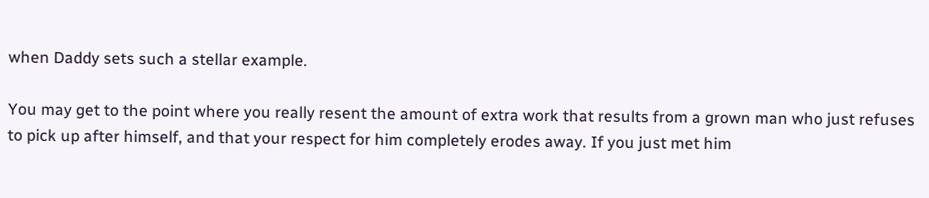when Daddy sets such a stellar example.

You may get to the point where you really resent the amount of extra work that results from a grown man who just refuses to pick up after himself, and that your respect for him completely erodes away. If you just met him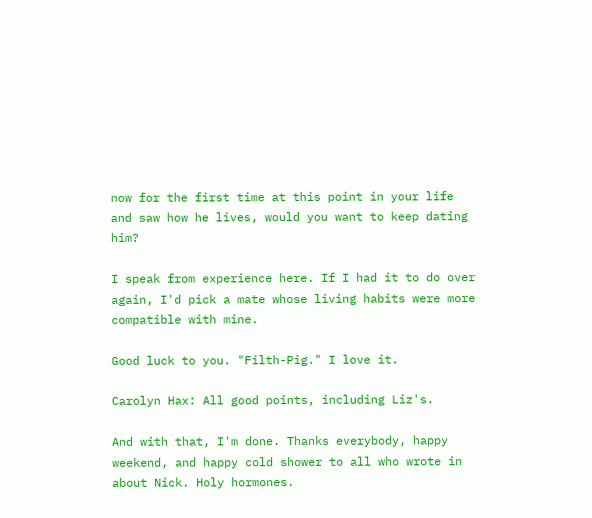now for the first time at this point in your life and saw how he lives, would you want to keep dating him?

I speak from experience here. If I had it to do over again, I'd pick a mate whose living habits were more compatible with mine.

Good luck to you. "Filth-Pig." I love it.

Carolyn Hax: All good points, including Liz's.

And with that, I'm done. Thanks everybody, happy weekend, and happy cold shower to all who wrote in about Nick. Holy hormones.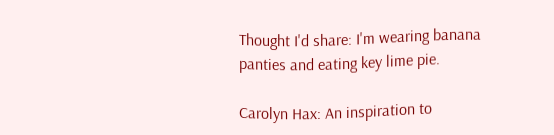Thought I'd share: I'm wearing banana panties and eating key lime pie.

Carolyn Hax: An inspiration to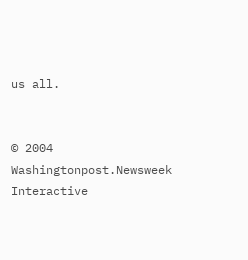us all.


© 2004 Washingtonpost.Newsweek Interactive